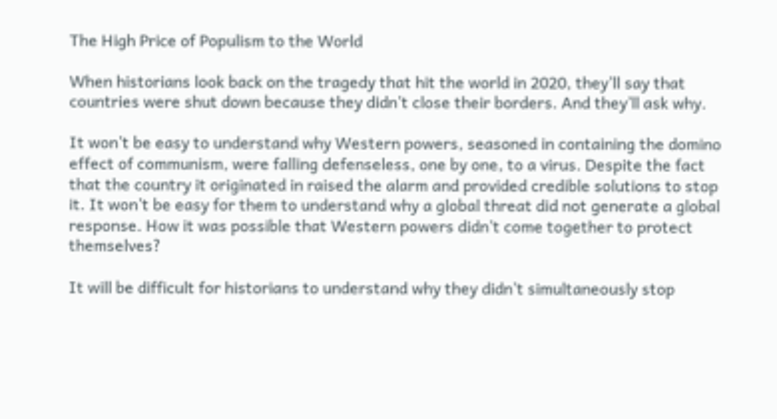The High Price of Populism to the World

When historians look back on the tragedy that hit the world in 2020, they’ll say that countries were shut down because they didn’t close their borders. And they’ll ask why.

It won’t be easy to understand why Western powers, seasoned in containing the domino effect of communism, were falling defenseless, one by one, to a virus. Despite the fact that the country it originated in raised the alarm and provided credible solutions to stop it. It won’t be easy for them to understand why a global threat did not generate a global response. How it was possible that Western powers didn’t come together to protect themselves?

It will be difficult for historians to understand why they didn’t simultaneously stop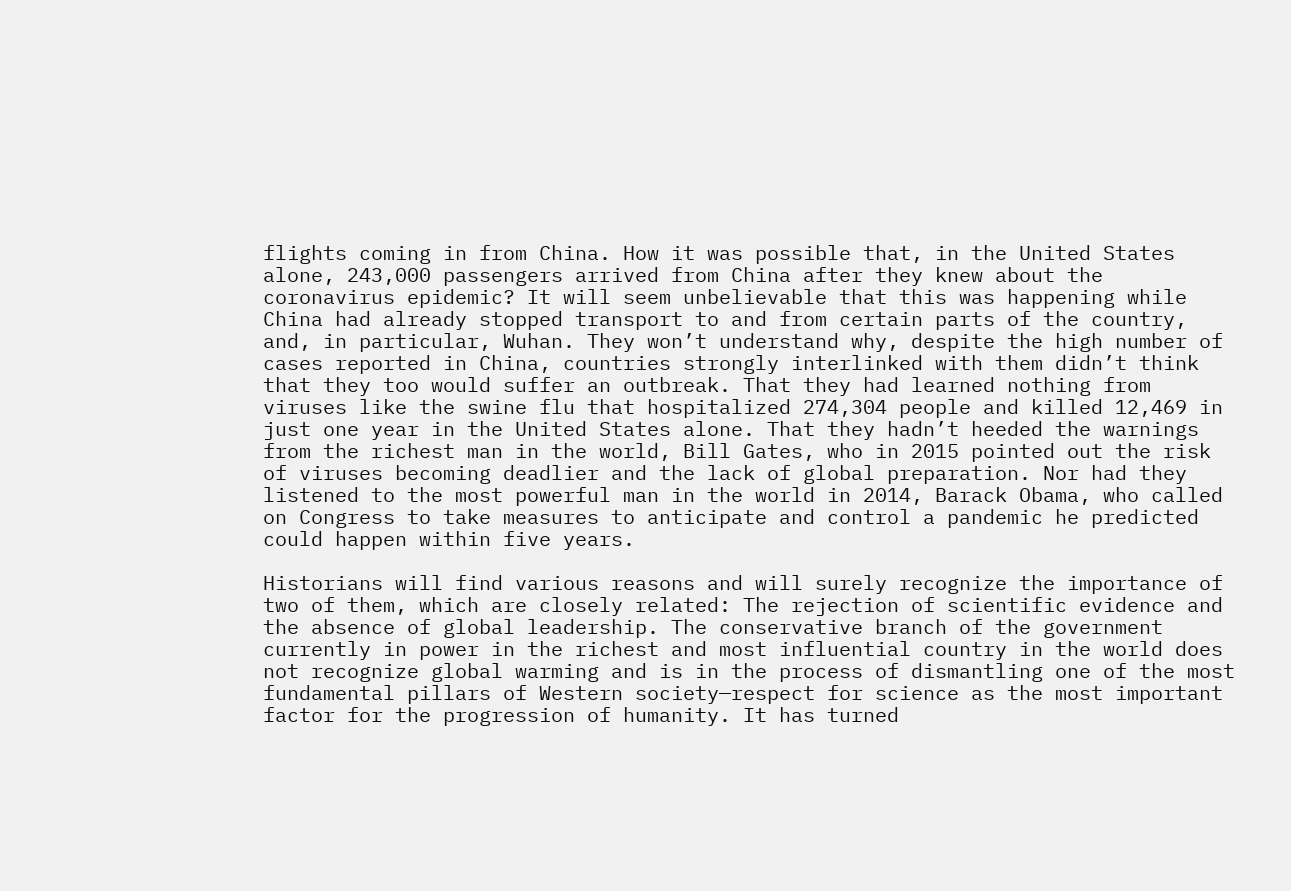flights coming in from China. How it was possible that, in the United States alone, 243,000 passengers arrived from China after they knew about the coronavirus epidemic? It will seem unbelievable that this was happening while China had already stopped transport to and from certain parts of the country, and, in particular, Wuhan. They won’t understand why, despite the high number of cases reported in China, countries strongly interlinked with them didn’t think that they too would suffer an outbreak. That they had learned nothing from viruses like the swine flu that hospitalized 274,304 people and killed 12,469 in just one year in the United States alone. That they hadn’t heeded the warnings from the richest man in the world, Bill Gates, who in 2015 pointed out the risk of viruses becoming deadlier and the lack of global preparation. Nor had they listened to the most powerful man in the world in 2014, Barack Obama, who called on Congress to take measures to anticipate and control a pandemic he predicted could happen within five years.

Historians will find various reasons and will surely recognize the importance of two of them, which are closely related: The rejection of scientific evidence and the absence of global leadership. The conservative branch of the government currently in power in the richest and most influential country in the world does not recognize global warming and is in the process of dismantling one of the most fundamental pillars of Western society—respect for science as the most important factor for the progression of humanity. It has turned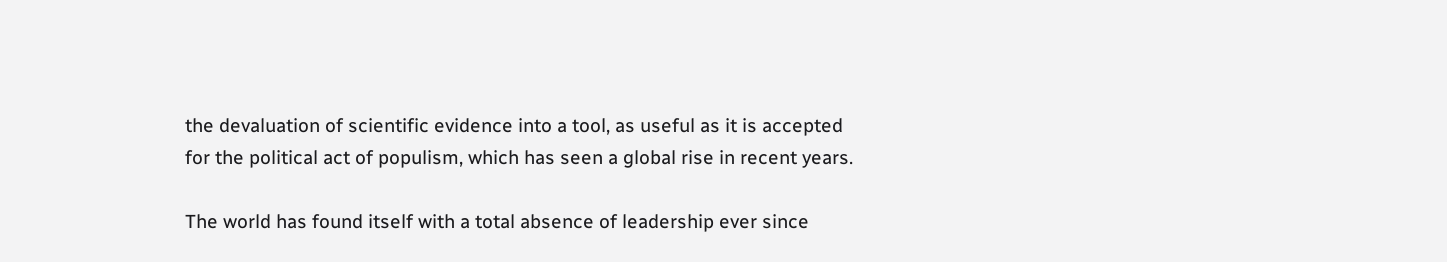the devaluation of scientific evidence into a tool, as useful as it is accepted for the political act of populism, which has seen a global rise in recent years.

The world has found itself with a total absence of leadership ever since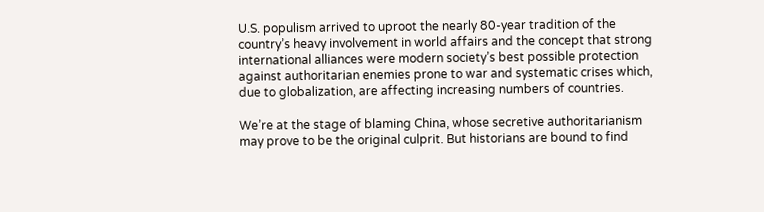U.S. populism arrived to uproot the nearly 80-year tradition of the country’s heavy involvement in world affairs and the concept that strong international alliances were modern society’s best possible protection against authoritarian enemies prone to war and systematic crises which, due to globalization, are affecting increasing numbers of countries.

We’re at the stage of blaming China, whose secretive authoritarianism may prove to be the original culprit. But historians are bound to find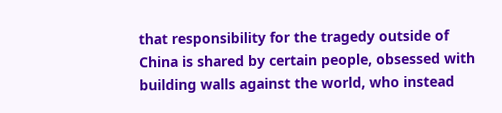that responsibility for the tragedy outside of China is shared by certain people, obsessed with building walls against the world, who instead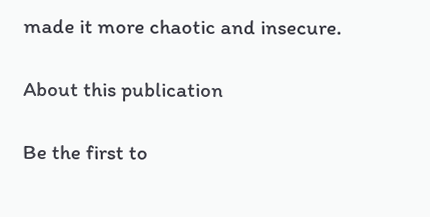made it more chaotic and insecure.

About this publication

Be the first to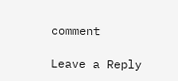comment

Leave a Reply